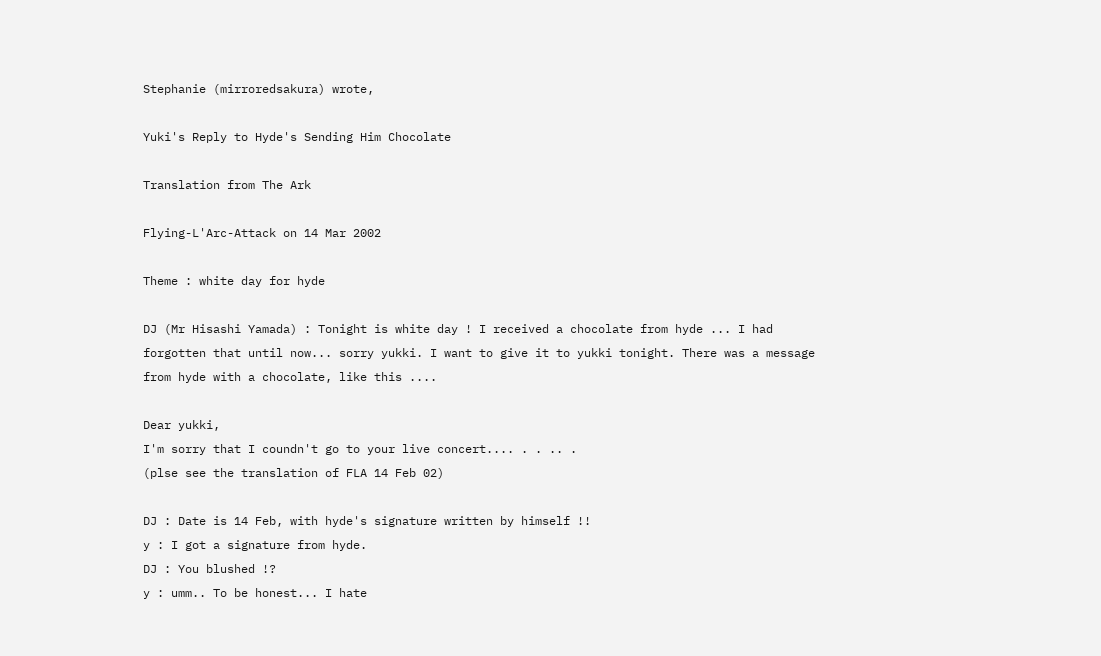Stephanie (mirroredsakura) wrote,

Yuki's Reply to Hyde's Sending Him Chocolate

Translation from The Ark

Flying-L'Arc-Attack on 14 Mar 2002

Theme : white day for hyde

DJ (Mr Hisashi Yamada) : Tonight is white day ! I received a chocolate from hyde ... I had forgotten that until now... sorry yukki. I want to give it to yukki tonight. There was a message from hyde with a chocolate, like this ....

Dear yukki,
I'm sorry that I coundn't go to your live concert.... . . .. .
(plse see the translation of FLA 14 Feb 02)

DJ : Date is 14 Feb, with hyde's signature written by himself !!
y : I got a signature from hyde.
DJ : You blushed !?
y : umm.. To be honest... I hate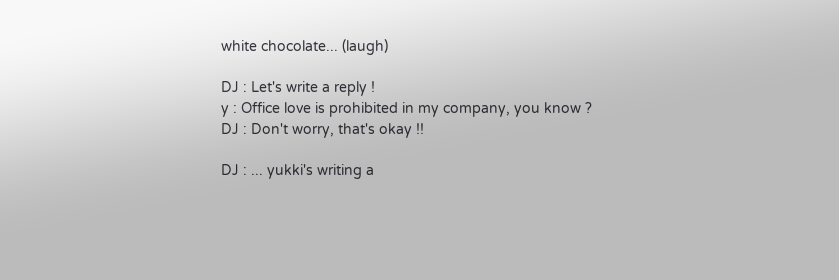white chocolate... (laugh)

DJ : Let's write a reply !
y : Office love is prohibited in my company, you know ?
DJ : Don't worry, that's okay !!

DJ : ... yukki's writing a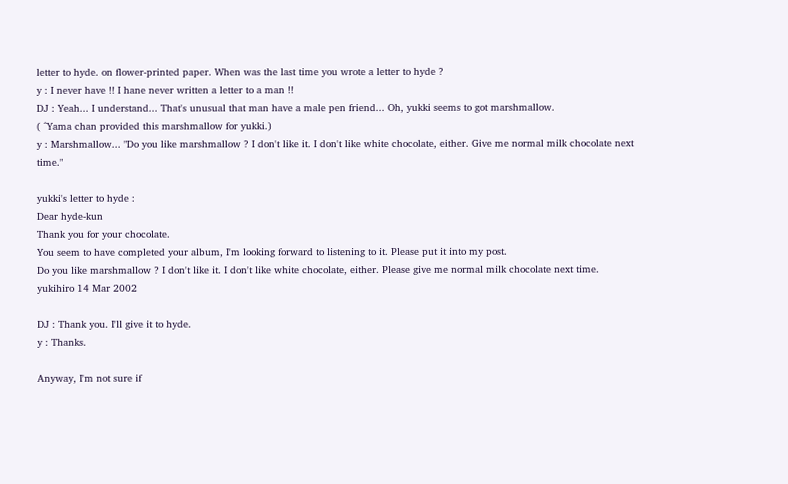letter to hyde. on flower-printed paper. When was the last time you wrote a letter to hyde ?
y : I never have !! I hane never written a letter to a man !!
DJ : Yeah... I understand... That's unusual that man have a male pen friend... Oh, yukki seems to got marshmallow.
( ^Yama chan provided this marshmallow for yukki.)
y : Marshmallow... "Do you like marshmallow ? I don't like it. I don't like white chocolate, either. Give me normal milk chocolate next time."

yukki's letter to hyde :
Dear hyde-kun
Thank you for your chocolate.
You seem to have completed your album, I'm looking forward to listening to it. Please put it into my post.
Do you like marshmallow ? I don't like it. I don't like white chocolate, either. Please give me normal milk chocolate next time.
yukihiro 14 Mar 2002

DJ : Thank you. I'll give it to hyde.
y : Thanks.

Anyway, I'm not sure if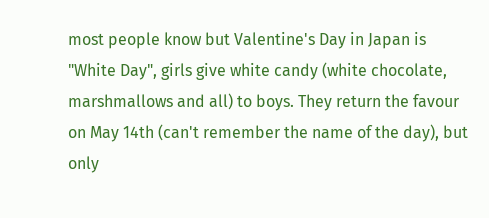most people know but Valentine's Day in Japan is "White Day", girls give white candy (white chocolate, marshmallows and all) to boys. They return the favour on May 14th (can't remember the name of the day), but only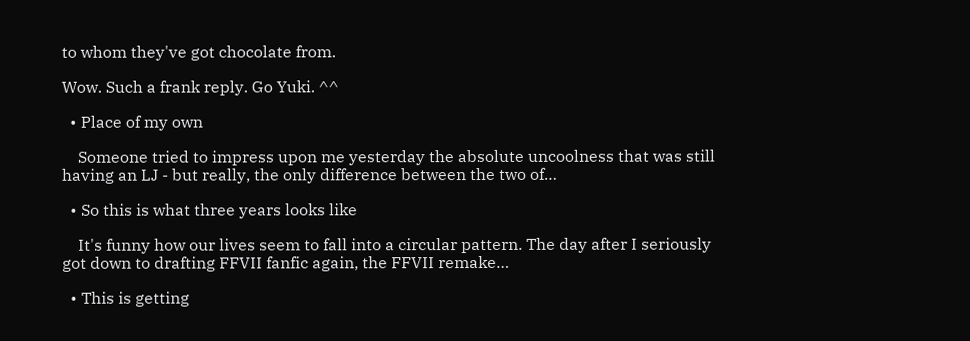to whom they've got chocolate from.

Wow. Such a frank reply. Go Yuki. ^^

  • Place of my own

    Someone tried to impress upon me yesterday the absolute uncoolness that was still having an LJ - but really, the only difference between the two of…

  • So this is what three years looks like

    It's funny how our lives seem to fall into a circular pattern. The day after I seriously got down to drafting FFVII fanfic again, the FFVII remake…

  • This is getting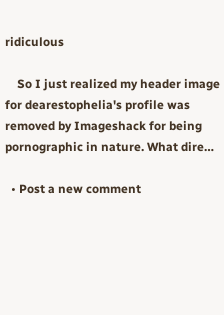ridiculous

    So I just realized my header image for dearestophelia's profile was removed by Imageshack for being pornographic in nature. What dire…

  • Post a new comment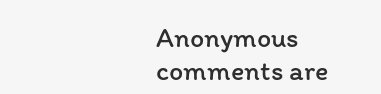Anonymous comments are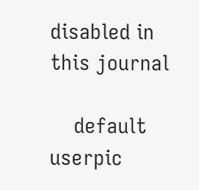disabled in this journal

    default userpic